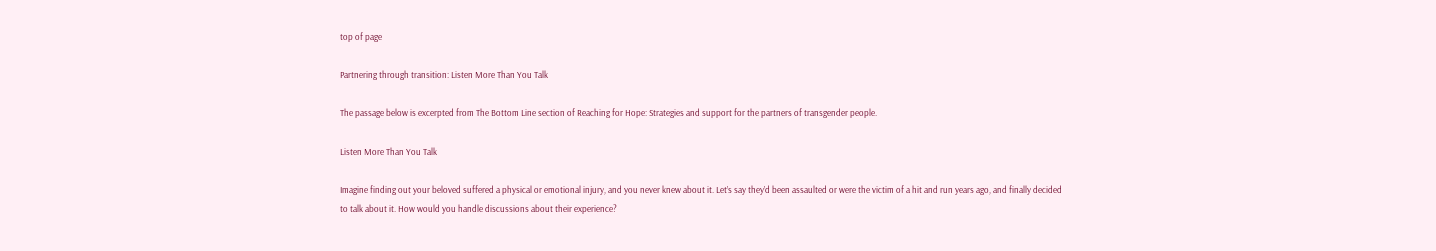top of page

Partnering through transition: Listen More Than You Talk

The passage below is excerpted from The Bottom Line section of Reaching for Hope: Strategies and support for the partners of transgender people.

Listen More Than You Talk

Imagine finding out your beloved suffered a physical or emotional injury, and you never knew about it. Let’s say they’d been assaulted or were the victim of a hit and run years ago, and finally decided to talk about it. How would you handle discussions about their experience?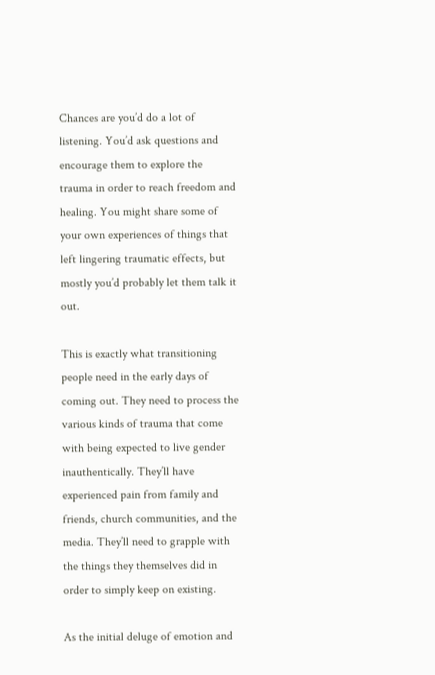Chances are you’d do a lot of listening. You’d ask questions and encourage them to explore the trauma in order to reach freedom and healing. You might share some of your own experiences of things that left lingering traumatic effects, but mostly you’d probably let them talk it out.

This is exactly what transitioning people need in the early days of coming out. They need to process the various kinds of trauma that come with being expected to live gender inauthentically. They’ll have experienced pain from family and friends, church communities, and the media. They’ll need to grapple with the things they themselves did in order to simply keep on existing.

As the initial deluge of emotion and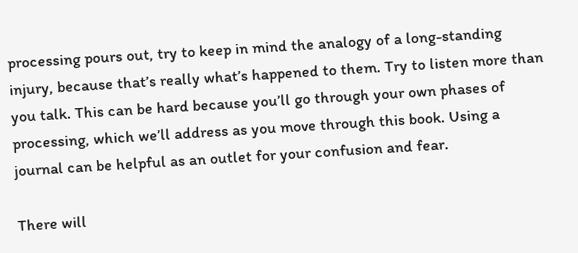processing pours out, try to keep in mind the analogy of a long-standing injury, because that’s really what’s happened to them. Try to listen more than you talk. This can be hard because you’ll go through your own phases of processing, which we’ll address as you move through this book. Using a journal can be helpful as an outlet for your confusion and fear.

There will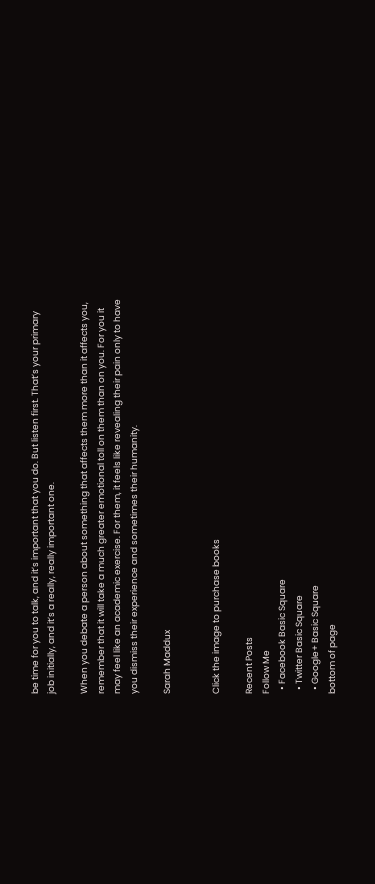be time for you to talk, and it’s important that you do. But listen first. That’s your primary job initially, and it’s a really, really important one.

When you debate a person about something that affects them more than it affects you, remember that it will take a much greater emotional toll on them than on you. For you it may feel like an academic exercise. For them, it feels like revealing their pain only to have you dismiss their experience and sometimes their humanity.

Sarah Maddux


Click the image to purchase books

Recent Posts
Follow Me
  • Facebook Basic Square
  • Twitter Basic Square
  • Google+ Basic Square
bottom of page